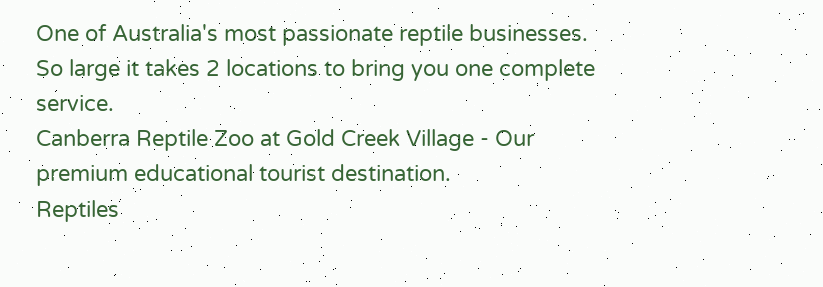One of Australia's most passionate reptile businesses. So large it takes 2 locations to bring you one complete service.
Canberra Reptile Zoo at Gold Creek Village - Our premium educational tourist destination.
Reptiles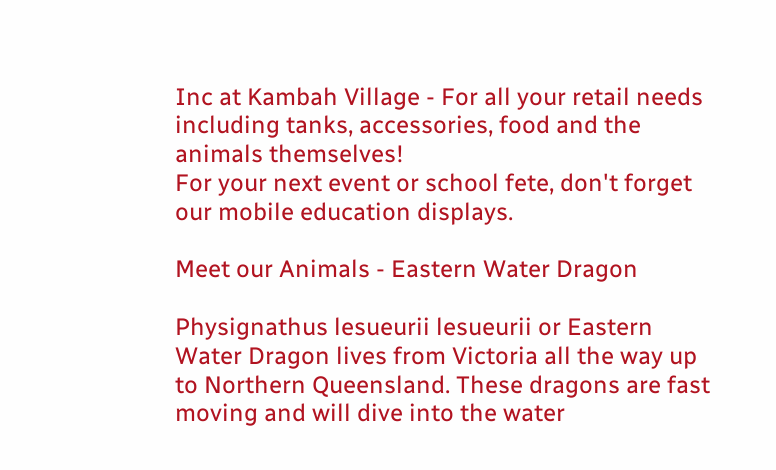Inc at Kambah Village - For all your retail needs including tanks, accessories, food and the animals themselves!
For your next event or school fete, don't forget our mobile education displays.

Meet our Animals - Eastern Water Dragon

Physignathus lesueurii lesueurii or Eastern Water Dragon lives from Victoria all the way up to Northern Queensland. These dragons are fast moving and will dive into the water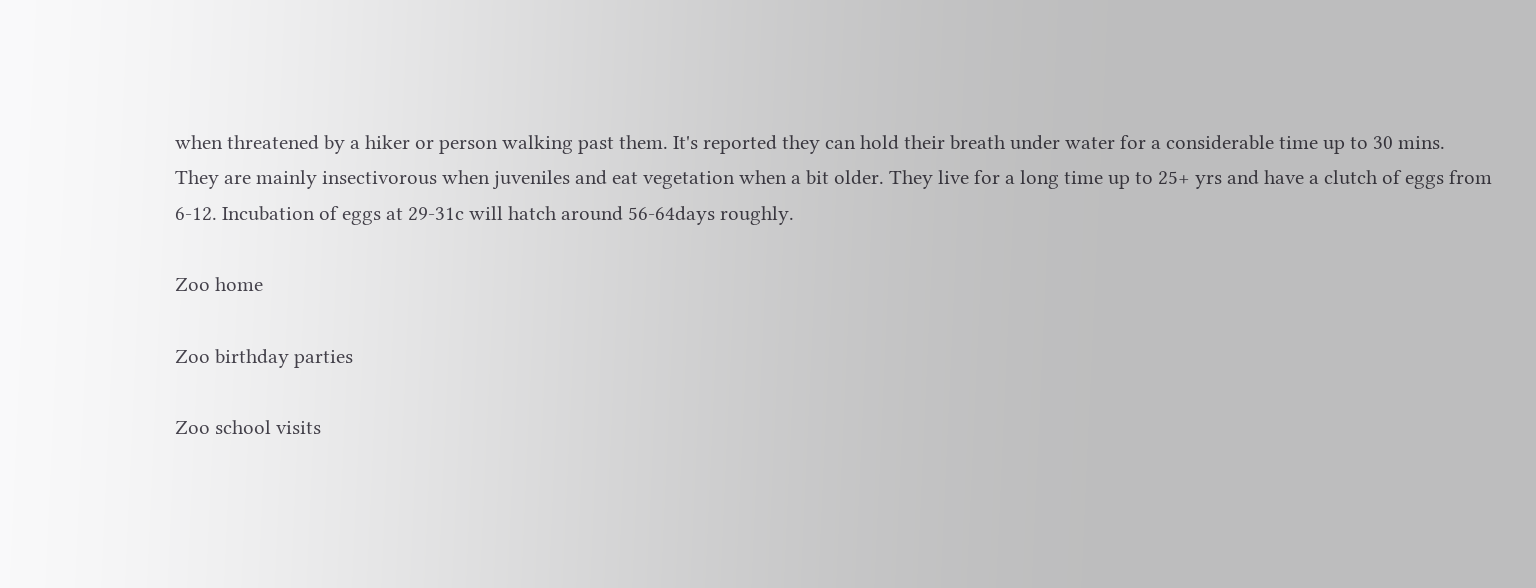when threatened by a hiker or person walking past them. It's reported they can hold their breath under water for a considerable time up to 30 mins. They are mainly insectivorous when juveniles and eat vegetation when a bit older. They live for a long time up to 25+ yrs and have a clutch of eggs from 6-12. Incubation of eggs at 29-31c will hatch around 56-64days roughly.

Zoo home

Zoo birthday parties

Zoo school visits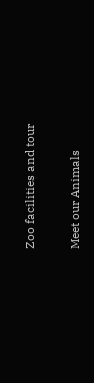Zoo facilities and tour

Meet our Animals